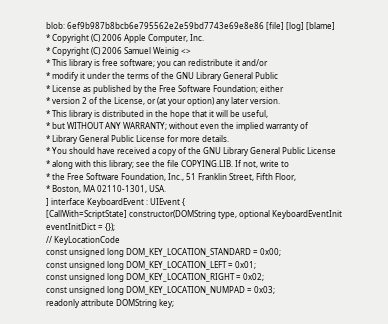blob: 6ef9b987b8bcb6e795562e2e59bd7743e69e8e86 [file] [log] [blame]
* Copyright (C) 2006 Apple Computer, Inc.
* Copyright (C) 2006 Samuel Weinig <>
* This library is free software; you can redistribute it and/or
* modify it under the terms of the GNU Library General Public
* License as published by the Free Software Foundation; either
* version 2 of the License, or (at your option) any later version.
* This library is distributed in the hope that it will be useful,
* but WITHOUT ANY WARRANTY; without even the implied warranty of
* Library General Public License for more details.
* You should have received a copy of the GNU Library General Public License
* along with this library; see the file COPYING.LIB. If not, write to
* the Free Software Foundation, Inc., 51 Franklin Street, Fifth Floor,
* Boston, MA 02110-1301, USA.
] interface KeyboardEvent : UIEvent {
[CallWith=ScriptState] constructor(DOMString type, optional KeyboardEventInit eventInitDict = {});
// KeyLocationCode
const unsigned long DOM_KEY_LOCATION_STANDARD = 0x00;
const unsigned long DOM_KEY_LOCATION_LEFT = 0x01;
const unsigned long DOM_KEY_LOCATION_RIGHT = 0x02;
const unsigned long DOM_KEY_LOCATION_NUMPAD = 0x03;
readonly attribute DOMString key;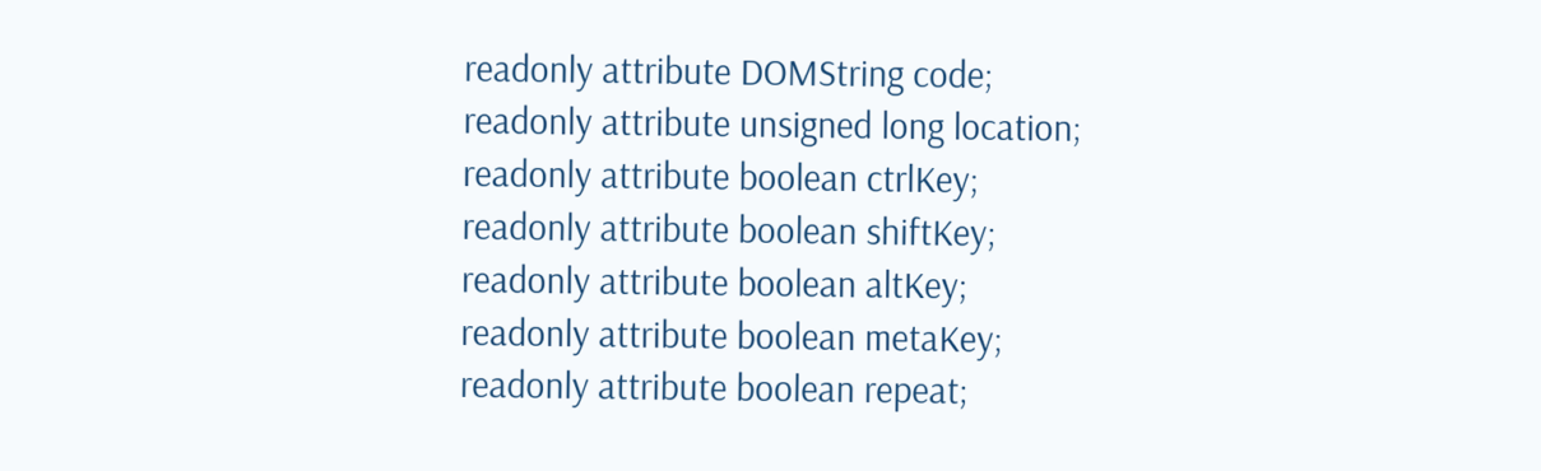readonly attribute DOMString code;
readonly attribute unsigned long location;
readonly attribute boolean ctrlKey;
readonly attribute boolean shiftKey;
readonly attribute boolean altKey;
readonly attribute boolean metaKey;
readonly attribute boolean repeat;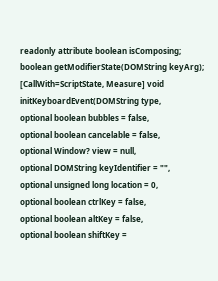readonly attribute boolean isComposing;
boolean getModifierState(DOMString keyArg);
[CallWith=ScriptState, Measure] void initKeyboardEvent(DOMString type,
optional boolean bubbles = false,
optional boolean cancelable = false,
optional Window? view = null,
optional DOMString keyIdentifier = "",
optional unsigned long location = 0,
optional boolean ctrlKey = false,
optional boolean altKey = false,
optional boolean shiftKey =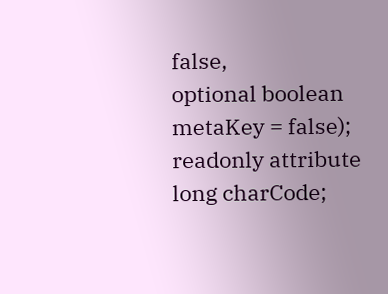false,
optional boolean metaKey = false);
readonly attribute long charCode;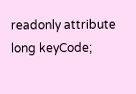readonly attribute long keyCode;